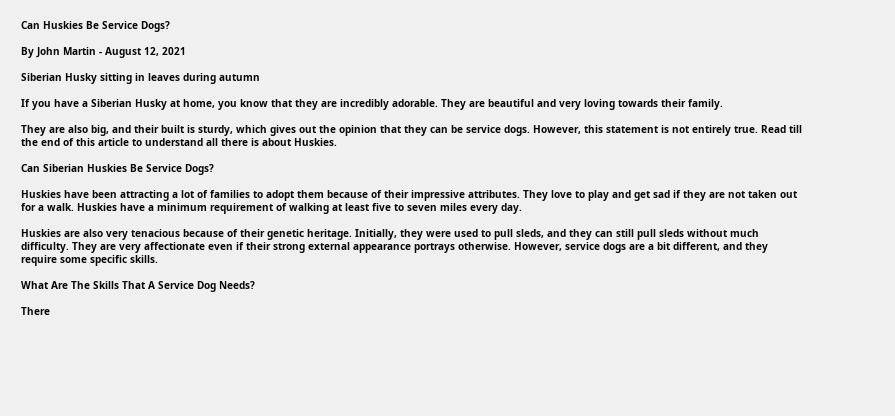Can Huskies Be Service Dogs?

By John Martin - August 12, 2021

Siberian Husky sitting in leaves during autumn

If you have a Siberian Husky at home, you know that they are incredibly adorable. They are beautiful and very loving towards their family.

They are also big, and their built is sturdy, which gives out the opinion that they can be service dogs. However, this statement is not entirely true. Read till the end of this article to understand all there is about Huskies.

Can Siberian Huskies Be Service Dogs?

Huskies have been attracting a lot of families to adopt them because of their impressive attributes. They love to play and get sad if they are not taken out for a walk. Huskies have a minimum requirement of walking at least five to seven miles every day.

Huskies are also very tenacious because of their genetic heritage. Initially, they were used to pull sleds, and they can still pull sleds without much difficulty. They are very affectionate even if their strong external appearance portrays otherwise. However, service dogs are a bit different, and they require some specific skills.

What Are The Skills That A Service Dog Needs?

There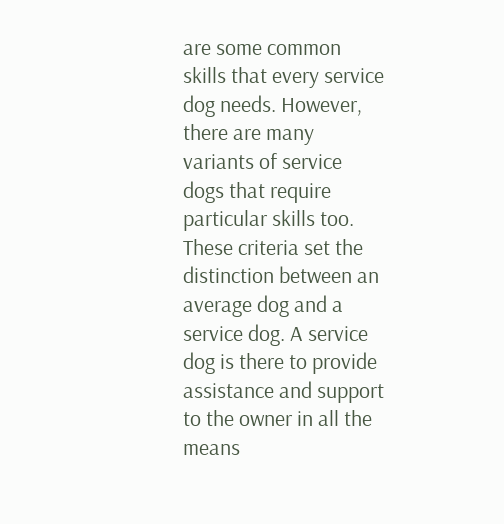are some common skills that every service dog needs. However, there are many variants of service dogs that require particular skills too. These criteria set the distinction between an average dog and a service dog. A service dog is there to provide assistance and support to the owner in all the means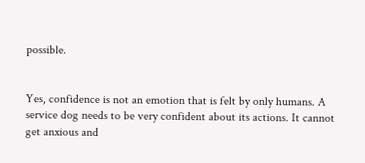possible.


Yes, confidence is not an emotion that is felt by only humans. A service dog needs to be very confident about its actions. It cannot get anxious and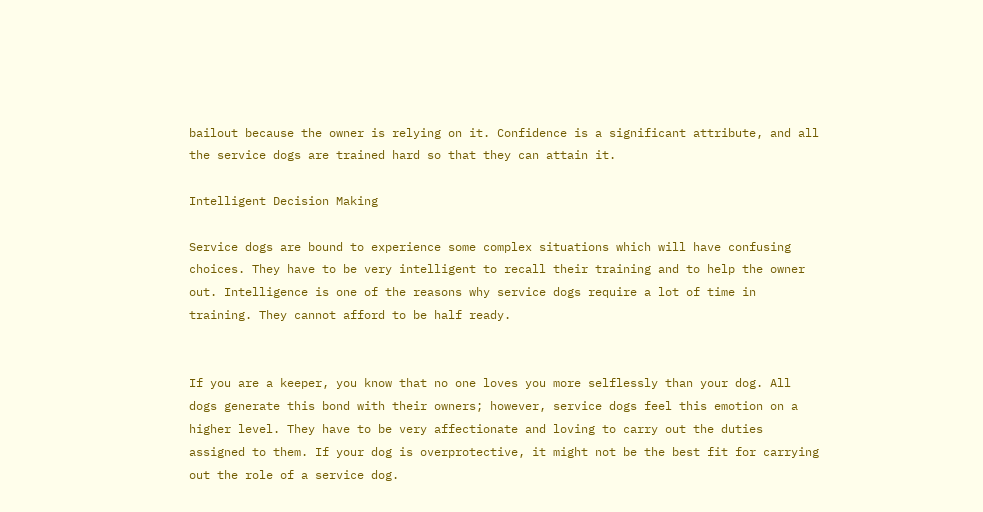bailout because the owner is relying on it. Confidence is a significant attribute, and all the service dogs are trained hard so that they can attain it.

Intelligent Decision Making

Service dogs are bound to experience some complex situations which will have confusing choices. They have to be very intelligent to recall their training and to help the owner out. Intelligence is one of the reasons why service dogs require a lot of time in training. They cannot afford to be half ready.


If you are a keeper, you know that no one loves you more selflessly than your dog. All dogs generate this bond with their owners; however, service dogs feel this emotion on a higher level. They have to be very affectionate and loving to carry out the duties assigned to them. If your dog is overprotective, it might not be the best fit for carrying out the role of a service dog.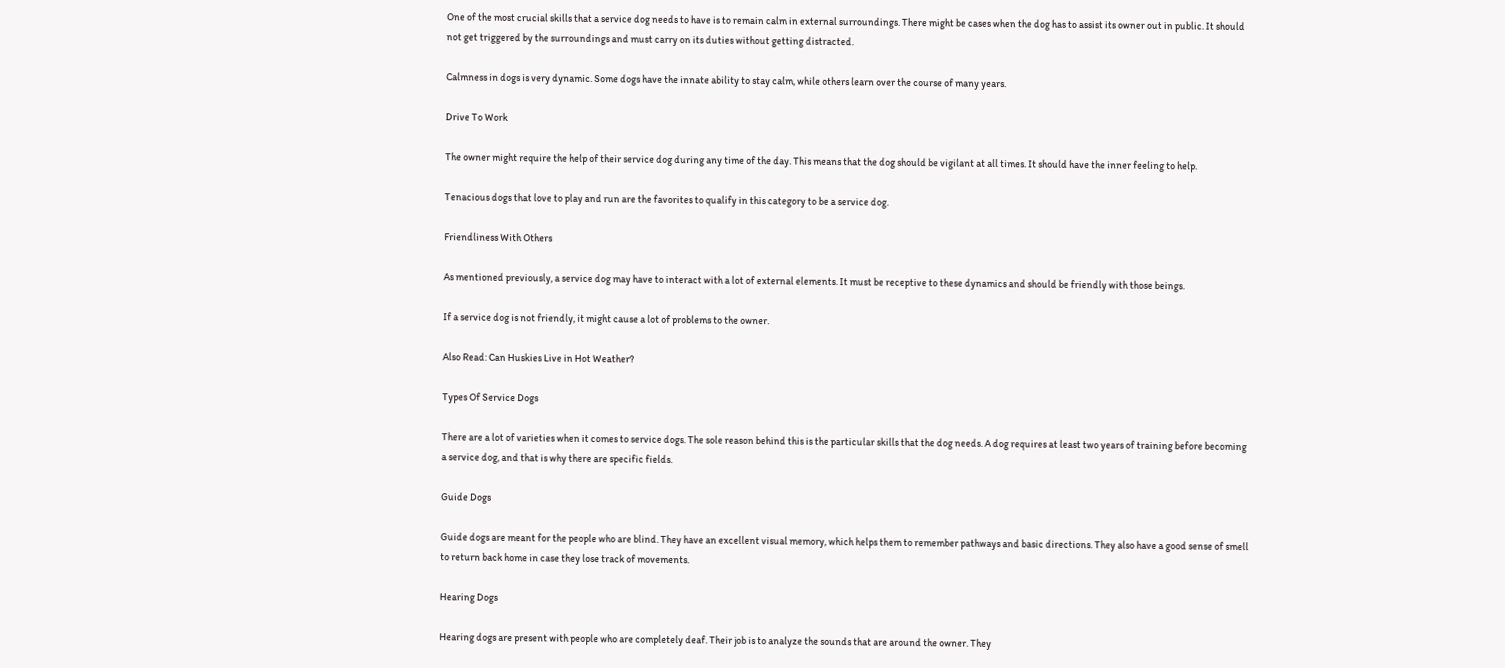One of the most crucial skills that a service dog needs to have is to remain calm in external surroundings. There might be cases when the dog has to assist its owner out in public. It should not get triggered by the surroundings and must carry on its duties without getting distracted.

Calmness in dogs is very dynamic. Some dogs have the innate ability to stay calm, while others learn over the course of many years.

Drive To Work

The owner might require the help of their service dog during any time of the day. This means that the dog should be vigilant at all times. It should have the inner feeling to help.

Tenacious dogs that love to play and run are the favorites to qualify in this category to be a service dog.

Friendliness With Others

As mentioned previously, a service dog may have to interact with a lot of external elements. It must be receptive to these dynamics and should be friendly with those beings.

If a service dog is not friendly, it might cause a lot of problems to the owner.

Also Read: Can Huskies Live in Hot Weather?

Types Of Service Dogs

There are a lot of varieties when it comes to service dogs. The sole reason behind this is the particular skills that the dog needs. A dog requires at least two years of training before becoming a service dog, and that is why there are specific fields.

Guide Dogs

Guide dogs are meant for the people who are blind. They have an excellent visual memory, which helps them to remember pathways and basic directions. They also have a good sense of smell to return back home in case they lose track of movements.

Hearing Dogs

Hearing dogs are present with people who are completely deaf. Their job is to analyze the sounds that are around the owner. They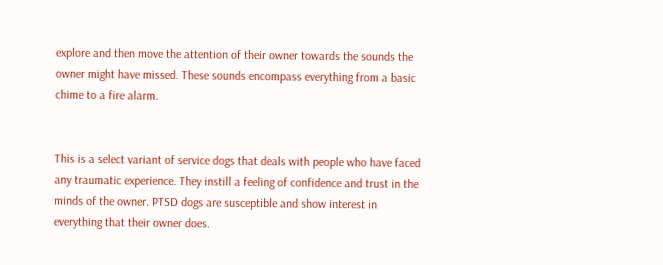explore and then move the attention of their owner towards the sounds the owner might have missed. These sounds encompass everything from a basic chime to a fire alarm.


This is a select variant of service dogs that deals with people who have faced any traumatic experience. They instill a feeling of confidence and trust in the minds of the owner. PTSD dogs are susceptible and show interest in everything that their owner does.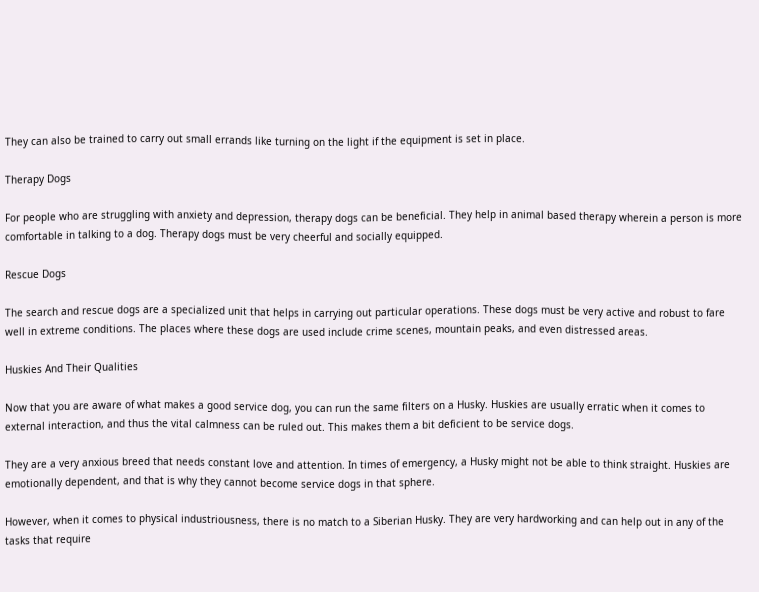They can also be trained to carry out small errands like turning on the light if the equipment is set in place.

Therapy Dogs

For people who are struggling with anxiety and depression, therapy dogs can be beneficial. They help in animal based therapy wherein a person is more comfortable in talking to a dog. Therapy dogs must be very cheerful and socially equipped.

Rescue Dogs

The search and rescue dogs are a specialized unit that helps in carrying out particular operations. These dogs must be very active and robust to fare well in extreme conditions. The places where these dogs are used include crime scenes, mountain peaks, and even distressed areas.

Huskies And Their Qualities

Now that you are aware of what makes a good service dog, you can run the same filters on a Husky. Huskies are usually erratic when it comes to external interaction, and thus the vital calmness can be ruled out. This makes them a bit deficient to be service dogs.

They are a very anxious breed that needs constant love and attention. In times of emergency, a Husky might not be able to think straight. Huskies are emotionally dependent, and that is why they cannot become service dogs in that sphere.

However, when it comes to physical industriousness, there is no match to a Siberian Husky. They are very hardworking and can help out in any of the tasks that require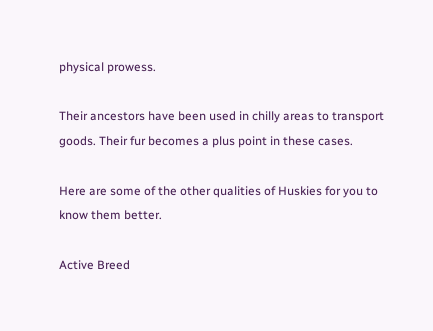physical prowess.

Their ancestors have been used in chilly areas to transport goods. Their fur becomes a plus point in these cases.

Here are some of the other qualities of Huskies for you to know them better.

Active Breed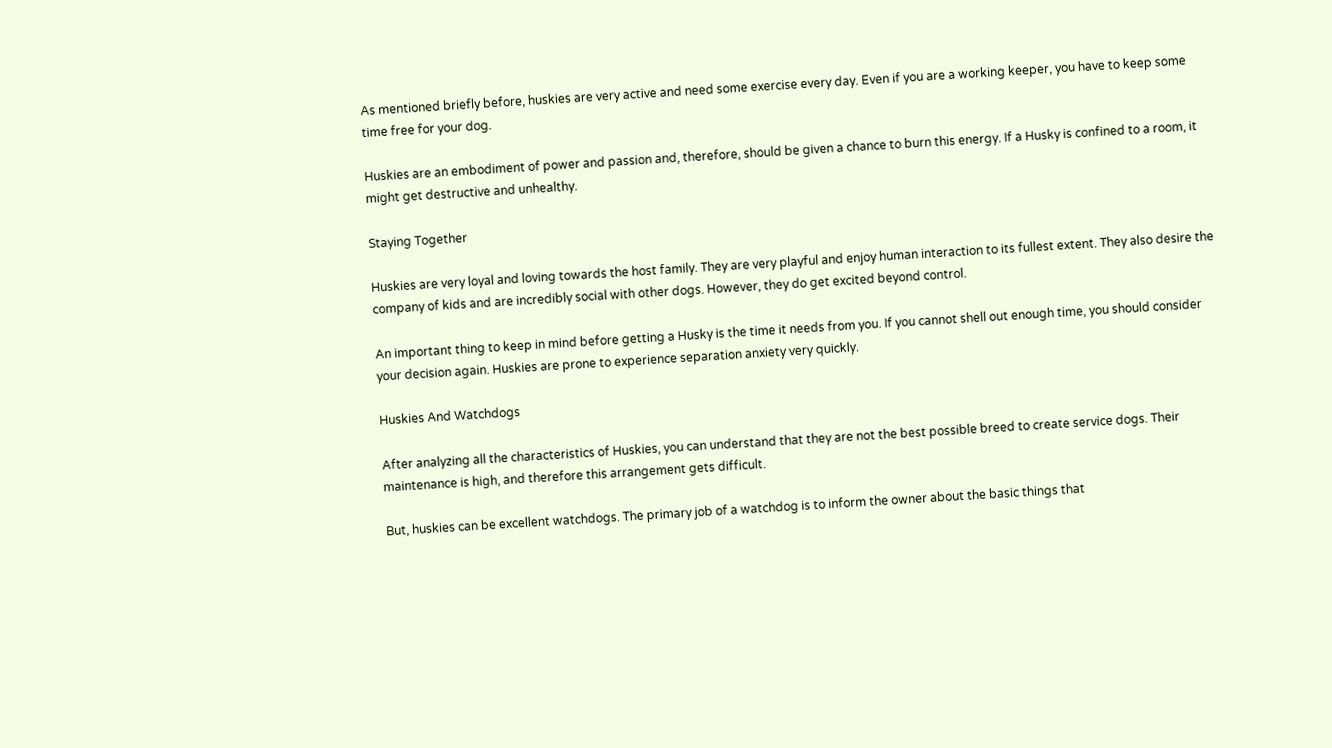As mentioned briefly before, huskies are very active and need some exercise every day. Even if you are a working keeper, you have to keep some time free for your dog.

Huskies are an embodiment of power and passion and, therefore, should be given a chance to burn this energy. If a Husky is confined to a room, it might get destructive and unhealthy.

Staying Together

Huskies are very loyal and loving towards the host family. They are very playful and enjoy human interaction to its fullest extent. They also desire the company of kids and are incredibly social with other dogs. However, they do get excited beyond control.

An important thing to keep in mind before getting a Husky is the time it needs from you. If you cannot shell out enough time, you should consider your decision again. Huskies are prone to experience separation anxiety very quickly.

Huskies And Watchdogs

After analyzing all the characteristics of Huskies, you can understand that they are not the best possible breed to create service dogs. Their maintenance is high, and therefore this arrangement gets difficult.

But, huskies can be excellent watchdogs. The primary job of a watchdog is to inform the owner about the basic things that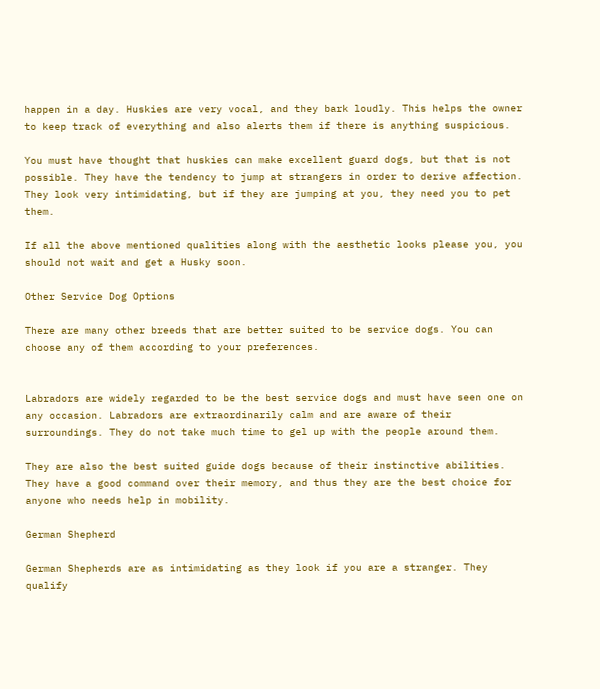happen in a day. Huskies are very vocal, and they bark loudly. This helps the owner to keep track of everything and also alerts them if there is anything suspicious.

You must have thought that huskies can make excellent guard dogs, but that is not possible. They have the tendency to jump at strangers in order to derive affection. They look very intimidating, but if they are jumping at you, they need you to pet them.

If all the above mentioned qualities along with the aesthetic looks please you, you should not wait and get a Husky soon.

Other Service Dog Options

There are many other breeds that are better suited to be service dogs. You can choose any of them according to your preferences.


Labradors are widely regarded to be the best service dogs and must have seen one on any occasion. Labradors are extraordinarily calm and are aware of their surroundings. They do not take much time to gel up with the people around them.

They are also the best suited guide dogs because of their instinctive abilities. They have a good command over their memory, and thus they are the best choice for anyone who needs help in mobility.

German Shepherd

German Shepherds are as intimidating as they look if you are a stranger. They qualify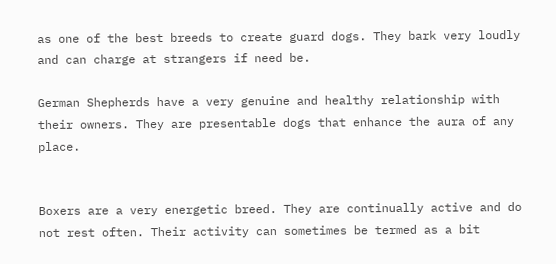as one of the best breeds to create guard dogs. They bark very loudly and can charge at strangers if need be.

German Shepherds have a very genuine and healthy relationship with their owners. They are presentable dogs that enhance the aura of any place.


Boxers are a very energetic breed. They are continually active and do not rest often. Their activity can sometimes be termed as a bit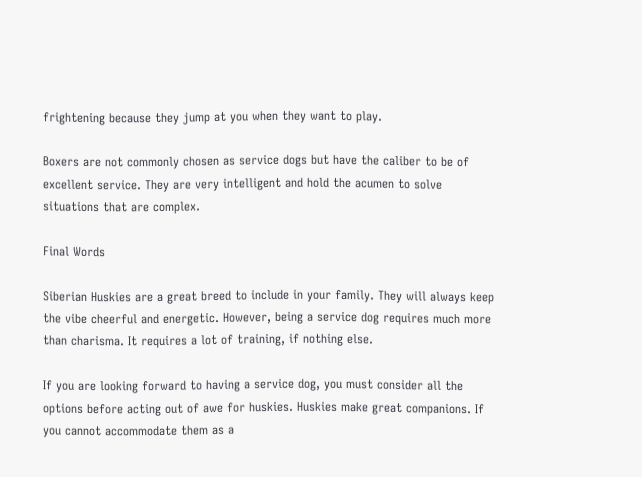frightening because they jump at you when they want to play.

Boxers are not commonly chosen as service dogs but have the caliber to be of excellent service. They are very intelligent and hold the acumen to solve situations that are complex.

Final Words

Siberian Huskies are a great breed to include in your family. They will always keep the vibe cheerful and energetic. However, being a service dog requires much more than charisma. It requires a lot of training, if nothing else.

If you are looking forward to having a service dog, you must consider all the options before acting out of awe for huskies. Huskies make great companions. If you cannot accommodate them as a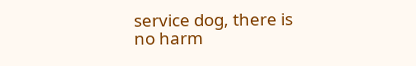service dog, there is no harm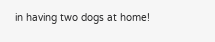in having two dogs at home!